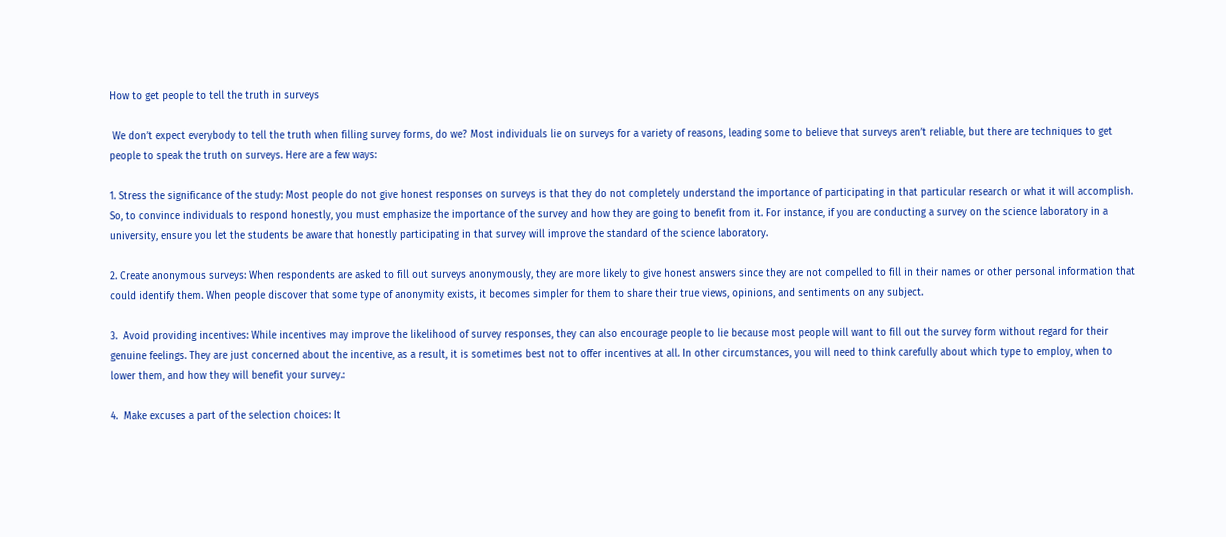How to get people to tell the truth in surveys

 We don’t expect everybody to tell the truth when filling survey forms, do we? Most individuals lie on surveys for a variety of reasons, leading some to believe that surveys aren’t reliable, but there are techniques to get people to speak the truth on surveys. Here are a few ways:

1. Stress the significance of the study: Most people do not give honest responses on surveys is that they do not completely understand the importance of participating in that particular research or what it will accomplish. So, to convince individuals to respond honestly, you must emphasize the importance of the survey and how they are going to benefit from it. For instance, if you are conducting a survey on the science laboratory in a university, ensure you let the students be aware that honestly participating in that survey will improve the standard of the science laboratory.

2. Create anonymous surveys: When respondents are asked to fill out surveys anonymously, they are more likely to give honest answers since they are not compelled to fill in their names or other personal information that could identify them. When people discover that some type of anonymity exists, it becomes simpler for them to share their true views, opinions, and sentiments on any subject.

3.  Avoid providing incentives: While incentives may improve the likelihood of survey responses, they can also encourage people to lie because most people will want to fill out the survey form without regard for their genuine feelings. They are just concerned about the incentive, as a result, it is sometimes best not to offer incentives at all. In other circumstances, you will need to think carefully about which type to employ, when to lower them, and how they will benefit your survey.:

4.  Make excuses a part of the selection choices: It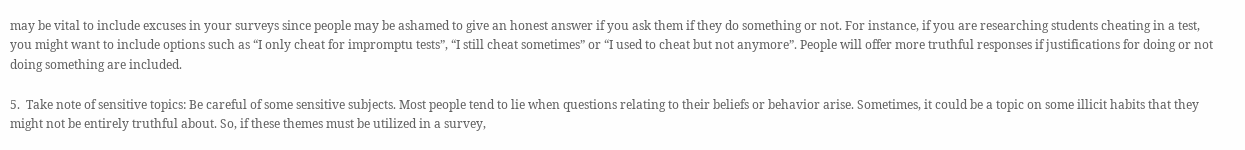may be vital to include excuses in your surveys since people may be ashamed to give an honest answer if you ask them if they do something or not. For instance, if you are researching students cheating in a test, you might want to include options such as “I only cheat for impromptu tests”, “I still cheat sometimes” or “I used to cheat but not anymore”. People will offer more truthful responses if justifications for doing or not doing something are included.

5.  Take note of sensitive topics: Be careful of some sensitive subjects. Most people tend to lie when questions relating to their beliefs or behavior arise. Sometimes, it could be a topic on some illicit habits that they might not be entirely truthful about. So, if these themes must be utilized in a survey,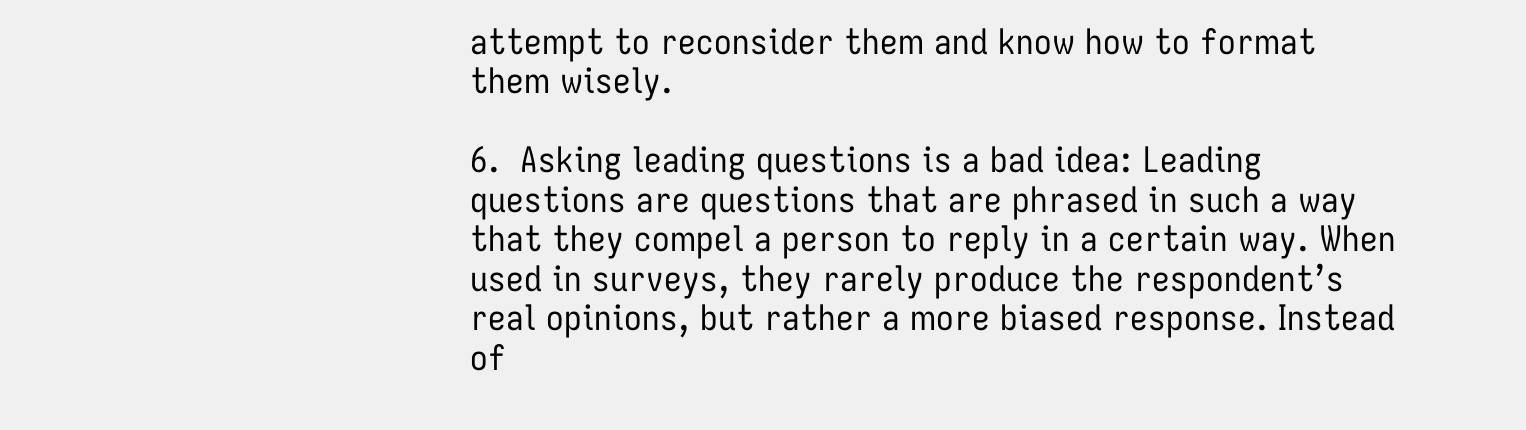attempt to reconsider them and know how to format them wisely.

6.  Asking leading questions is a bad idea: Leading questions are questions that are phrased in such a way that they compel a person to reply in a certain way. When used in surveys, they rarely produce the respondent’s real opinions, but rather a more biased response. Instead of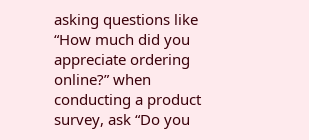asking questions like “How much did you appreciate ordering online?” when conducting a product survey, ask “Do you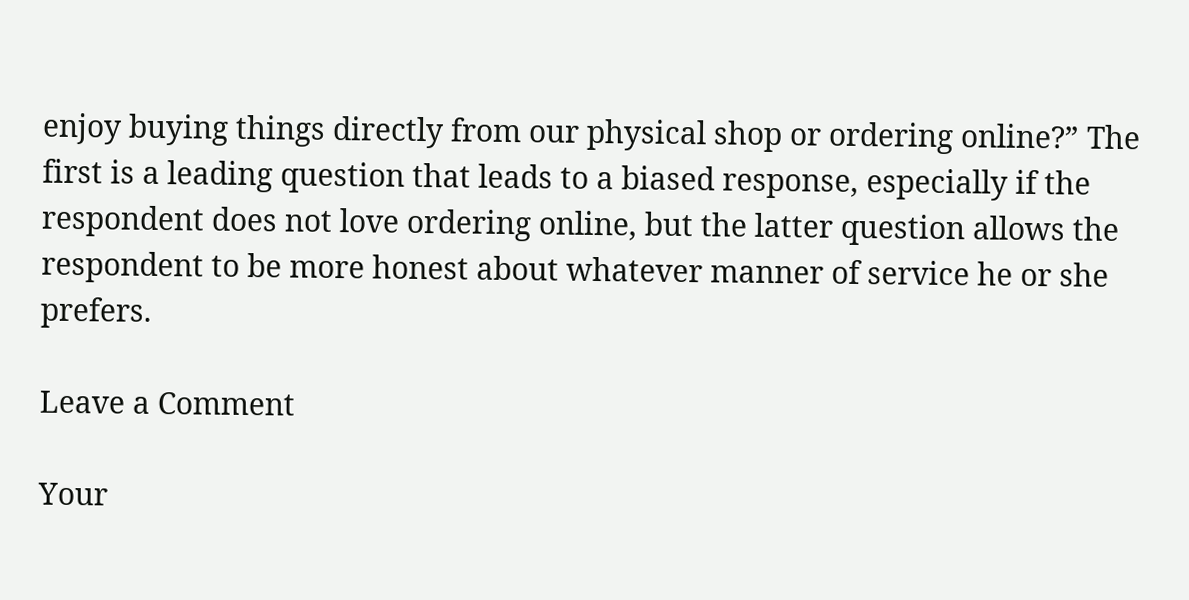enjoy buying things directly from our physical shop or ordering online?” The first is a leading question that leads to a biased response, especially if the respondent does not love ordering online, but the latter question allows the respondent to be more honest about whatever manner of service he or she prefers.

Leave a Comment

Your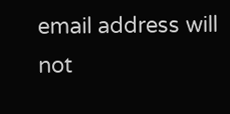email address will not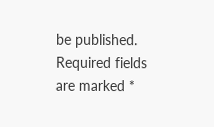be published. Required fields are marked *